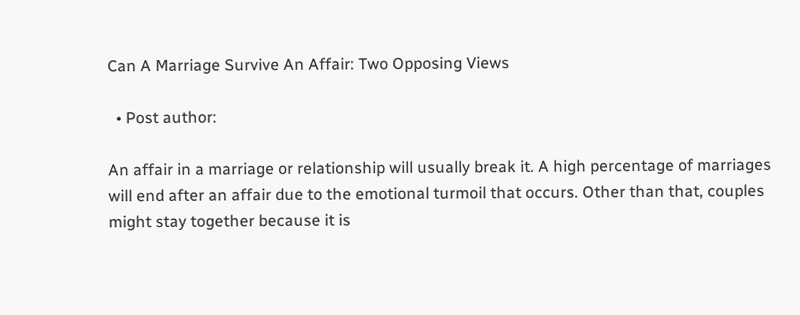Can A Marriage Survive An Affair: Two Opposing Views

  • Post author:

An affair in a marriage or relationship will usually break it. A high percentage of marriages will end after an affair due to the emotional turmoil that occurs. Other than that, couples might stay together because it is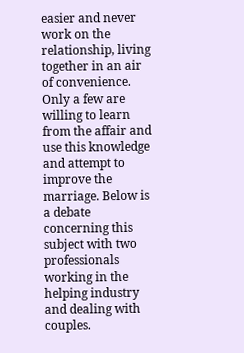easier and never work on the relationship, living together in an air of convenience. Only a few are willing to learn from the affair and use this knowledge and attempt to improve the marriage. Below is a debate concerning this subject with two professionals working in the helping industry and dealing with couples.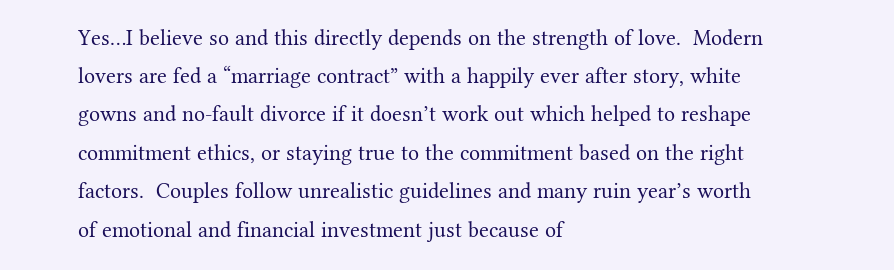Yes…I believe so and this directly depends on the strength of love.  Modern lovers are fed a “marriage contract” with a happily ever after story, white gowns and no-fault divorce if it doesn’t work out which helped to reshape commitment ethics, or staying true to the commitment based on the right factors.  Couples follow unrealistic guidelines and many ruin year’s worth of emotional and financial investment just because of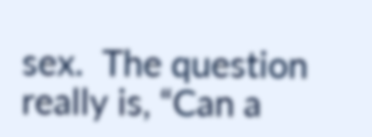sex.  The question really is, “Can a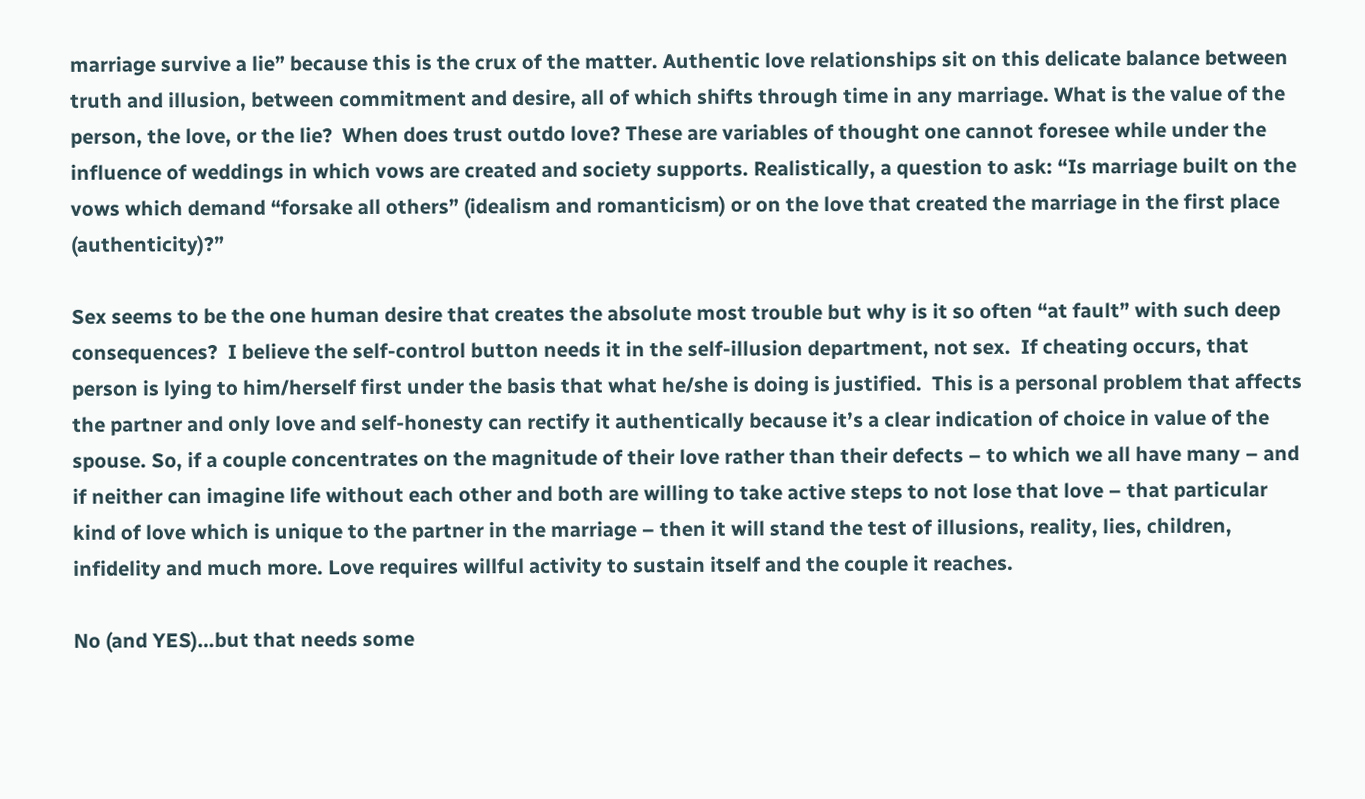marriage survive a lie” because this is the crux of the matter. Authentic love relationships sit on this delicate balance between truth and illusion, between commitment and desire, all of which shifts through time in any marriage. What is the value of the person, the love, or the lie?  When does trust outdo love? These are variables of thought one cannot foresee while under the influence of weddings in which vows are created and society supports. Realistically, a question to ask: “Is marriage built on the vows which demand “forsake all others” (idealism and romanticism) or on the love that created the marriage in the first place (authenticity)?”

Sex seems to be the one human desire that creates the absolute most trouble but why is it so often “at fault” with such deep consequences?  I believe the self-control button needs it in the self-illusion department, not sex.  If cheating occurs, that person is lying to him/herself first under the basis that what he/she is doing is justified.  This is a personal problem that affects the partner and only love and self-honesty can rectify it authentically because it’s a clear indication of choice in value of the spouse. So, if a couple concentrates on the magnitude of their love rather than their defects – to which we all have many – and if neither can imagine life without each other and both are willing to take active steps to not lose that love – that particular kind of love which is unique to the partner in the marriage – then it will stand the test of illusions, reality, lies, children, infidelity and much more. Love requires willful activity to sustain itself and the couple it reaches.

No (and YES)…but that needs some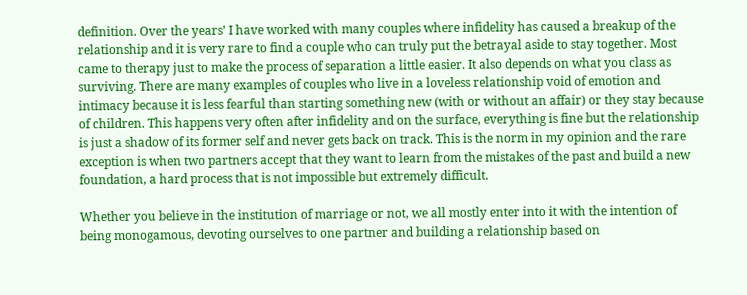definition. Over the years’ I have worked with many couples where infidelity has caused a breakup of the relationship and it is very rare to find a couple who can truly put the betrayal aside to stay together. Most came to therapy just to make the process of separation a little easier. It also depends on what you class as surviving. There are many examples of couples who live in a loveless relationship void of emotion and intimacy because it is less fearful than starting something new (with or without an affair) or they stay because of children. This happens very often after infidelity and on the surface, everything is fine but the relationship is just a shadow of its former self and never gets back on track. This is the norm in my opinion and the rare exception is when two partners accept that they want to learn from the mistakes of the past and build a new foundation, a hard process that is not impossible but extremely difficult.

Whether you believe in the institution of marriage or not, we all mostly enter into it with the intention of being monogamous, devoting ourselves to one partner and building a relationship based on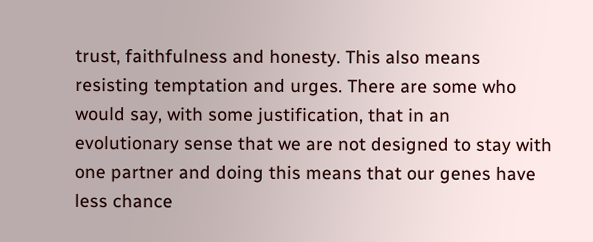trust, faithfulness and honesty. This also means resisting temptation and urges. There are some who would say, with some justification, that in an evolutionary sense that we are not designed to stay with one partner and doing this means that our genes have less chance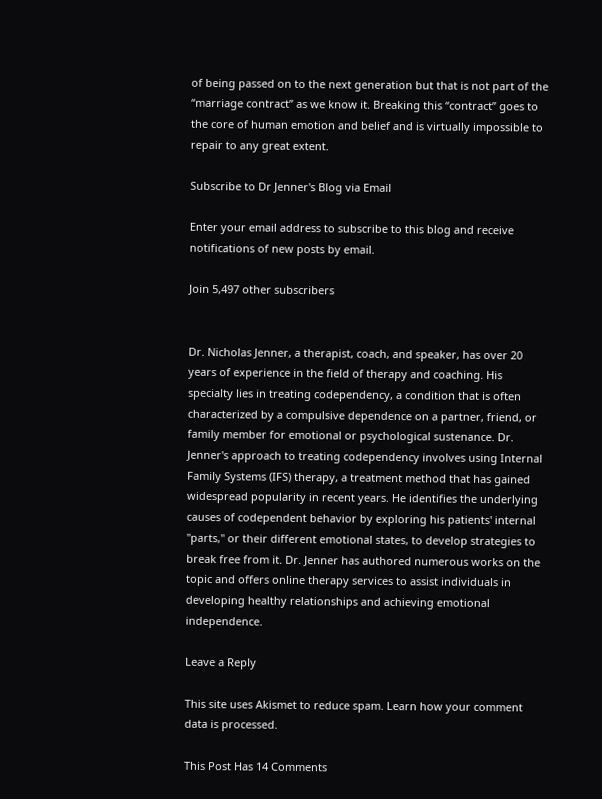of being passed on to the next generation but that is not part of the “marriage contract” as we know it. Breaking this “contract” goes to the core of human emotion and belief and is virtually impossible to repair to any great extent.

Subscribe to Dr Jenner's Blog via Email

Enter your email address to subscribe to this blog and receive notifications of new posts by email.

Join 5,497 other subscribers


Dr. Nicholas Jenner, a therapist, coach, and speaker, has over 20 years of experience in the field of therapy and coaching. His specialty lies in treating codependency, a condition that is often characterized by a compulsive dependence on a partner, friend, or family member for emotional or psychological sustenance. Dr. Jenner's approach to treating codependency involves using Internal Family Systems (IFS) therapy, a treatment method that has gained widespread popularity in recent years. He identifies the underlying causes of codependent behavior by exploring his patients' internal "parts," or their different emotional states, to develop strategies to break free from it. Dr. Jenner has authored numerous works on the topic and offers online therapy services to assist individuals in developing healthy relationships and achieving emotional independence.

Leave a Reply

This site uses Akismet to reduce spam. Learn how your comment data is processed.

This Post Has 14 Comments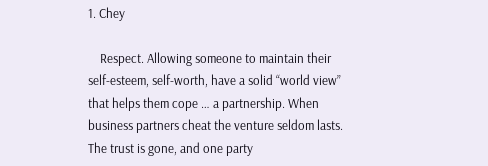1. Chey

    Respect. Allowing someone to maintain their self-esteem, self-worth, have a solid “world view” that helps them cope … a partnership. When business partners cheat the venture seldom lasts. The trust is gone, and one party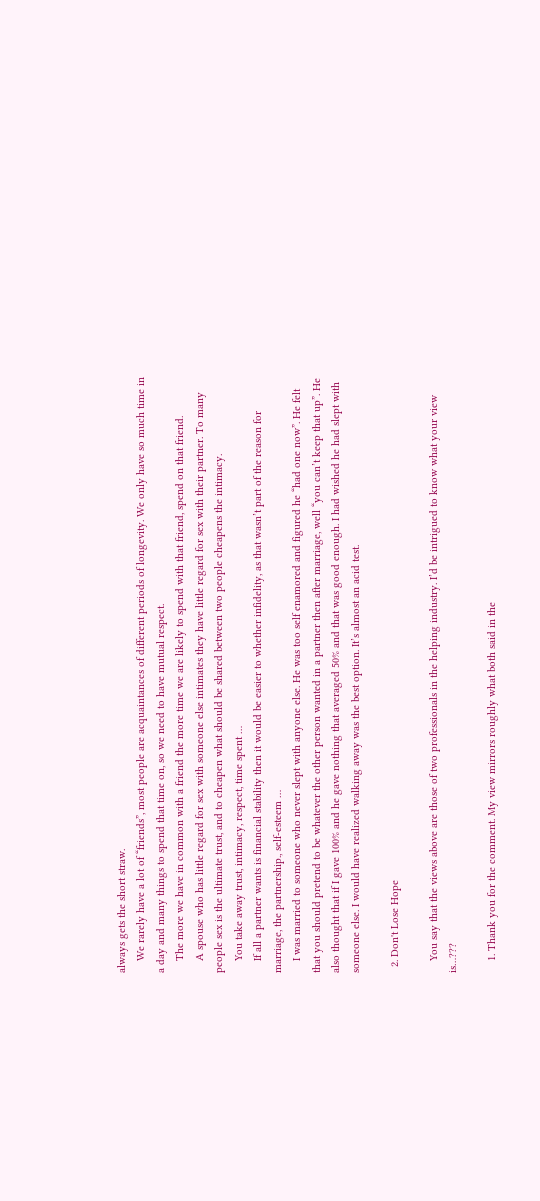always gets the short straw.
    We rarely have a lot of “friends”, most people are acquaintances of different periods of longevity. We only have so much time in a day and many things to spend that time on, so we need to have mutual respect.
    The more we have in common with a friend the more time we are likely to spend with that friend, spend on that friend.
    A spouse who has little regard for sex with someone else intimates they have little regard for sex with their partner. To many people sex is the ultimate trust, and to cheapen what should be shared between two people cheapens the intimacy.
    You take away trust, intimacy, respect, time spent …
    If all a partner wants is financial stability then it would be easier to whether infidelity, as that wasn’t part of the reason for marriage, the partnership., self-esteem …
    I was married to someone who never slept with anyone else. He was too self enamored and figured he “had one now”. He felt that you should pretend to be whatever the other person wanted in a partner then after marriage, well “you can’t keep that up”. He also thought that if I gave 100% and he gave nothing that averaged 50% and that was good enough. I had wished he had slept with someone else. I would have realized walking away was the best option. It’s almost an acid test.

  2. Don't Lose Hope

    You say that the views above are those of two professionals in the helping industry. I’d be intrigued to know what your view is…???

    1. Thank you for the comment. My view mirrors roughly what both said in the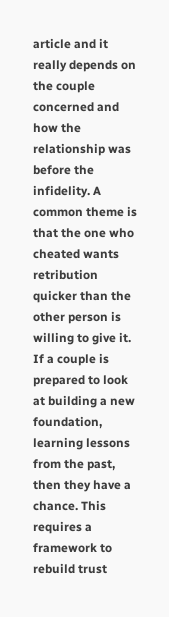article and it really depends on the couple concerned and how the relationship was before the infidelity. A common theme is that the one who cheated wants retribution quicker than the other person is willing to give it. If a couple is prepared to look at building a new foundation, learning lessons from the past, then they have a chance. This requires a framework to rebuild trust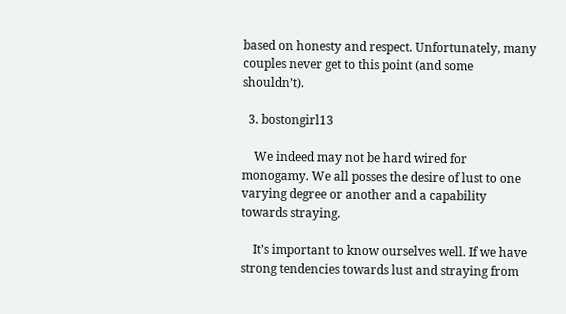based on honesty and respect. Unfortunately, many couples never get to this point (and some shouldn’t).

  3. bostongirl13

    We indeed may not be hard wired for monogamy. We all posses the desire of lust to one varying degree or another and a capability towards straying.

    It’s important to know ourselves well. If we have strong tendencies towards lust and straying from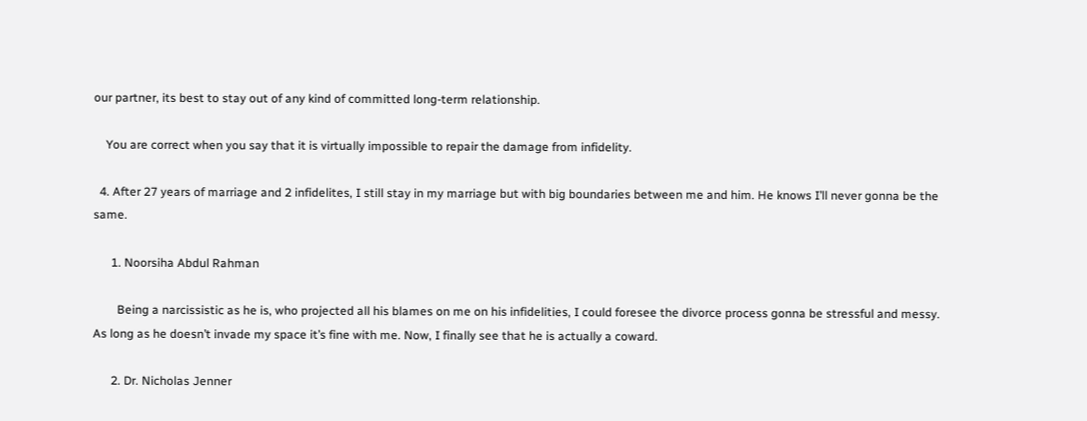our partner, its best to stay out of any kind of committed long-term relationship.

    You are correct when you say that it is virtually impossible to repair the damage from infidelity.

  4. After 27 years of marriage and 2 infidelites, I still stay in my marriage but with big boundaries between me and him. He knows I’ll never gonna be the same.

      1. Noorsiha Abdul Rahman

        Being a narcissistic as he is, who projected all his blames on me on his infidelities, I could foresee the divorce process gonna be stressful and messy. As long as he doesn’t invade my space it’s fine with me. Now, I finally see that he is actually a coward.

      2. Dr. Nicholas Jenner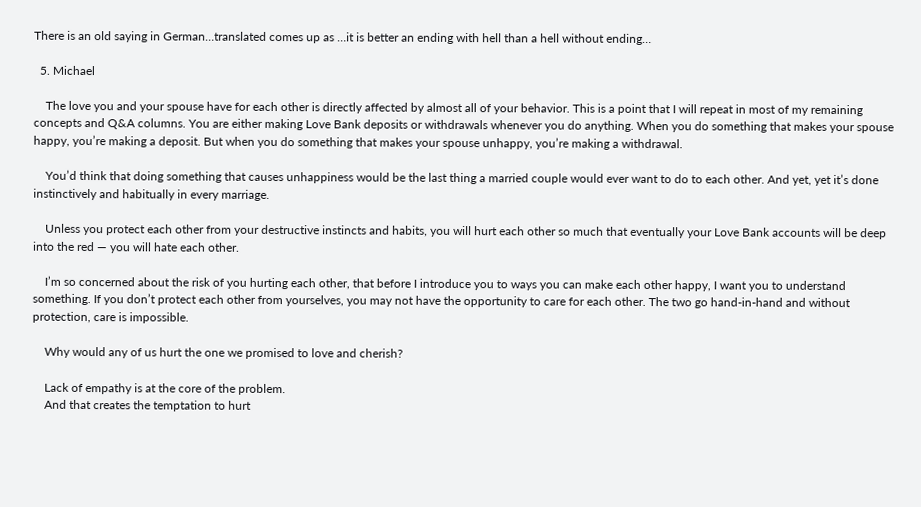There is an old saying in German…translated comes up as …it is better an ending with hell than a hell without ending…

  5. Michael

    The love you and your spouse have for each other is directly affected by almost all of your behavior. This is a point that I will repeat in most of my remaining concepts and Q&A columns. You are either making Love Bank deposits or withdrawals whenever you do anything. When you do something that makes your spouse happy, you’re making a deposit. But when you do something that makes your spouse unhappy, you’re making a withdrawal.

    You’d think that doing something that causes unhappiness would be the last thing a married couple would ever want to do to each other. And yet, yet it’s done instinctively and habitually in every marriage.

    Unless you protect each other from your destructive instincts and habits, you will hurt each other so much that eventually your Love Bank accounts will be deep into the red — you will hate each other.

    I’m so concerned about the risk of you hurting each other, that before I introduce you to ways you can make each other happy, I want you to understand something. If you don’t protect each other from yourselves, you may not have the opportunity to care for each other. The two go hand-in-hand and without protection, care is impossible.

    Why would any of us hurt the one we promised to love and cherish?

    Lack of empathy is at the core of the problem.
    And that creates the temptation to hurt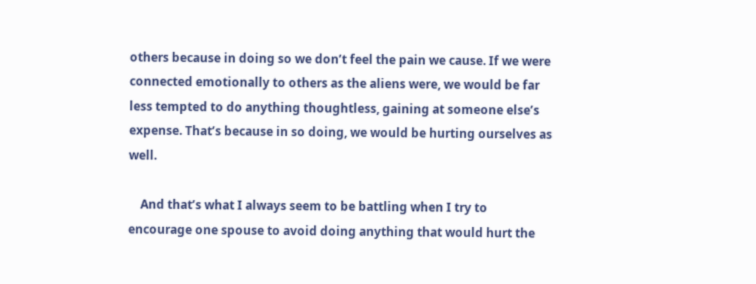others because in doing so we don’t feel the pain we cause. If we were connected emotionally to others as the aliens were, we would be far less tempted to do anything thoughtless, gaining at someone else’s expense. That’s because in so doing, we would be hurting ourselves as well.

    And that’s what I always seem to be battling when I try to encourage one spouse to avoid doing anything that would hurt the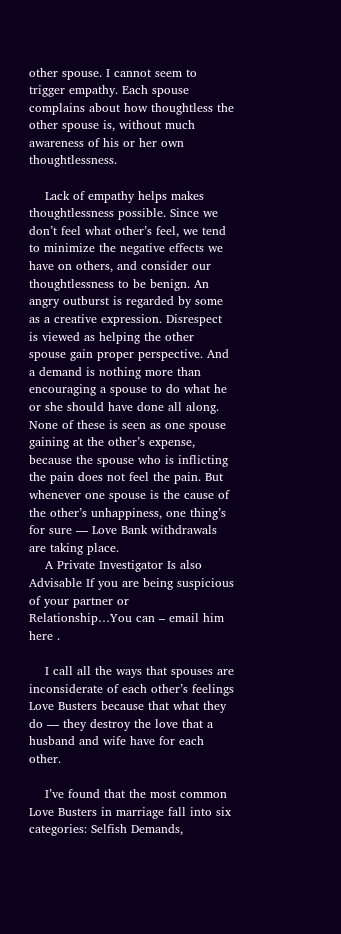other spouse. I cannot seem to trigger empathy. Each spouse complains about how thoughtless the other spouse is, without much awareness of his or her own thoughtlessness.

    Lack of empathy helps makes thoughtlessness possible. Since we don’t feel what other’s feel, we tend to minimize the negative effects we have on others, and consider our thoughtlessness to be benign. An angry outburst is regarded by some as a creative expression. Disrespect is viewed as helping the other spouse gain proper perspective. And a demand is nothing more than encouraging a spouse to do what he or she should have done all along. None of these is seen as one spouse gaining at the other’s expense, because the spouse who is inflicting the pain does not feel the pain. But whenever one spouse is the cause of the other’s unhappiness, one thing’s for sure — Love Bank withdrawals are taking place.
    A Private Investigator Is also Advisable If you are being suspicious of your partner or Relationship…You can – email him here .

    I call all the ways that spouses are inconsiderate of each other’s feelings Love Busters because that what they do — they destroy the love that a husband and wife have for each other.

    I’ve found that the most common Love Busters in marriage fall into six categories: Selfish Demands,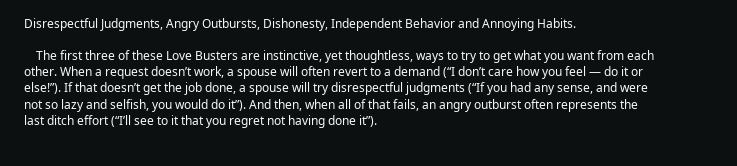Disrespectful Judgments, Angry Outbursts, Dishonesty, Independent Behavior and Annoying Habits.

    The first three of these Love Busters are instinctive, yet thoughtless, ways to try to get what you want from each other. When a request doesn’t work, a spouse will often revert to a demand (“I don’t care how you feel — do it or else!”). If that doesn’t get the job done, a spouse will try disrespectful judgments (“If you had any sense, and were not so lazy and selfish, you would do it”). And then, when all of that fails, an angry outburst often represents the last ditch effort (“I’ll see to it that you regret not having done it”).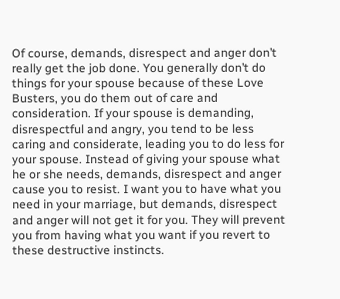Of course, demands, disrespect and anger don’t really get the job done. You generally don’t do things for your spouse because of these Love Busters, you do them out of care and consideration. If your spouse is demanding, disrespectful and angry, you tend to be less caring and considerate, leading you to do less for your spouse. Instead of giving your spouse what he or she needs, demands, disrespect and anger cause you to resist. I want you to have what you need in your marriage, but demands, disrespect and anger will not get it for you. They will prevent you from having what you want if you revert to these destructive instincts.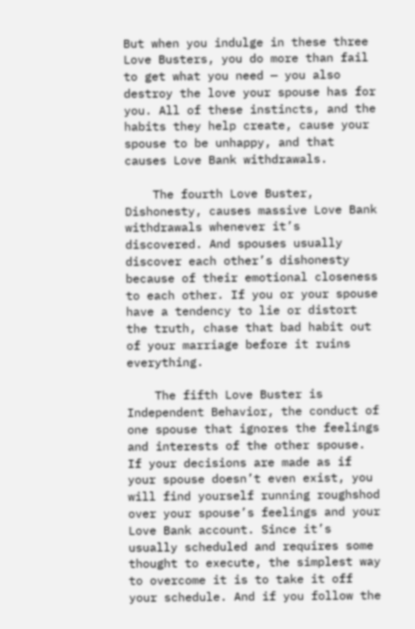But when you indulge in these three Love Busters, you do more than fail to get what you need — you also destroy the love your spouse has for you. All of these instincts, and the habits they help create, cause your spouse to be unhappy, and that causes Love Bank withdrawals.

    The fourth Love Buster, Dishonesty, causes massive Love Bank withdrawals whenever it’s discovered. And spouses usually discover each other’s dishonesty because of their emotional closeness to each other. If you or your spouse have a tendency to lie or distort the truth, chase that bad habit out of your marriage before it ruins everything.

    The fifth Love Buster is Independent Behavior, the conduct of one spouse that ignores the feelings and interests of the other spouse. If your decisions are made as if your spouse doesn’t even exist, you will find yourself running roughshod over your spouse’s feelings and your Love Bank account. Since it’s usually scheduled and requires some thought to execute, the simplest way to overcome it is to take it off your schedule. And if you follow the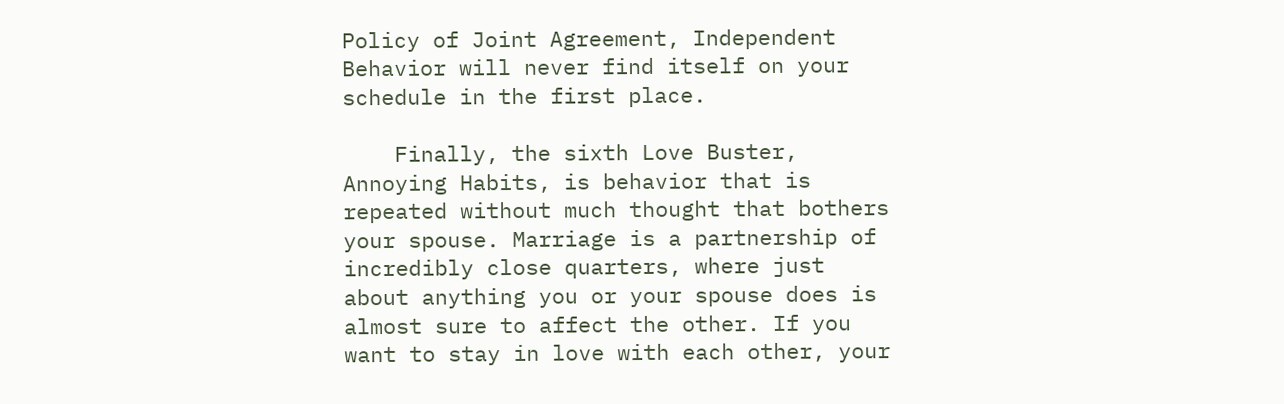Policy of Joint Agreement, Independent Behavior will never find itself on your schedule in the first place.

    Finally, the sixth Love Buster, Annoying Habits, is behavior that is repeated without much thought that bothers your spouse. Marriage is a partnership of incredibly close quarters, where just about anything you or your spouse does is almost sure to affect the other. If you want to stay in love with each other, your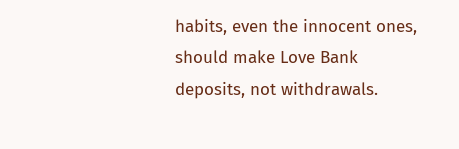habits, even the innocent ones, should make Love Bank deposits, not withdrawals.